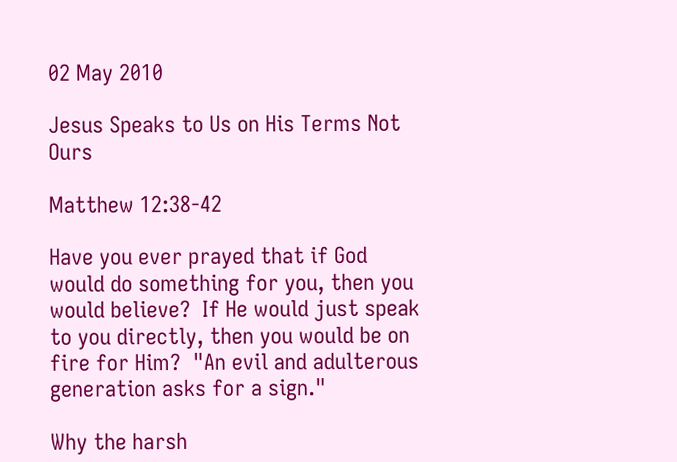02 May 2010

Jesus Speaks to Us on His Terms Not Ours

Matthew 12:38-42

Have you ever prayed that if God would do something for you, then you would believe?  If He would just speak to you directly, then you would be on fire for Him?  "An evil and adulterous generation asks for a sign."

Why the harsh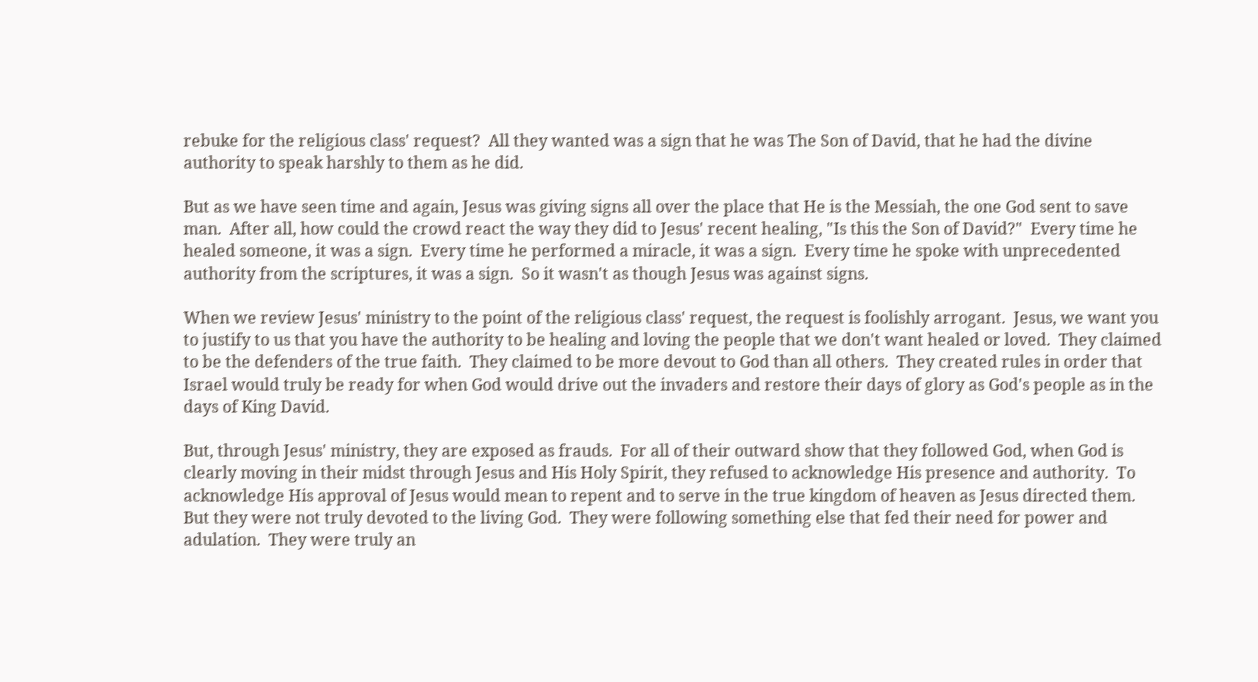rebuke for the religious class' request?  All they wanted was a sign that he was The Son of David, that he had the divine authority to speak harshly to them as he did.

But as we have seen time and again, Jesus was giving signs all over the place that He is the Messiah, the one God sent to save man.  After all, how could the crowd react the way they did to Jesus' recent healing, "Is this the Son of David?"  Every time he healed someone, it was a sign.  Every time he performed a miracle, it was a sign.  Every time he spoke with unprecedented authority from the scriptures, it was a sign.  So it wasn't as though Jesus was against signs.

When we review Jesus' ministry to the point of the religious class' request, the request is foolishly arrogant.  Jesus, we want you to justify to us that you have the authority to be healing and loving the people that we don't want healed or loved.  They claimed to be the defenders of the true faith.  They claimed to be more devout to God than all others.  They created rules in order that Israel would truly be ready for when God would drive out the invaders and restore their days of glory as God's people as in the days of King David.

But, through Jesus' ministry, they are exposed as frauds.  For all of their outward show that they followed God, when God is clearly moving in their midst through Jesus and His Holy Spirit, they refused to acknowledge His presence and authority.  To acknowledge His approval of Jesus would mean to repent and to serve in the true kingdom of heaven as Jesus directed them.  But they were not truly devoted to the living God.  They were following something else that fed their need for power and adulation.  They were truly an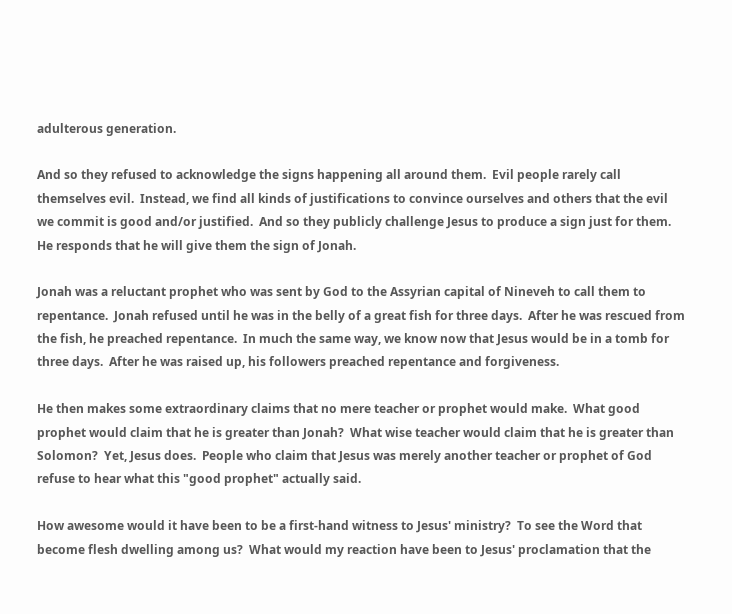adulterous generation.

And so they refused to acknowledge the signs happening all around them.  Evil people rarely call themselves evil.  Instead, we find all kinds of justifications to convince ourselves and others that the evil we commit is good and/or justified.  And so they publicly challenge Jesus to produce a sign just for them.  He responds that he will give them the sign of Jonah.

Jonah was a reluctant prophet who was sent by God to the Assyrian capital of Nineveh to call them to repentance.  Jonah refused until he was in the belly of a great fish for three days.  After he was rescued from the fish, he preached repentance.  In much the same way, we know now that Jesus would be in a tomb for three days.  After he was raised up, his followers preached repentance and forgiveness.

He then makes some extraordinary claims that no mere teacher or prophet would make.  What good prophet would claim that he is greater than Jonah?  What wise teacher would claim that he is greater than Solomon?  Yet, Jesus does.  People who claim that Jesus was merely another teacher or prophet of God refuse to hear what this "good prophet" actually said.

How awesome would it have been to be a first-hand witness to Jesus' ministry?  To see the Word that become flesh dwelling among us?  What would my reaction have been to Jesus' proclamation that the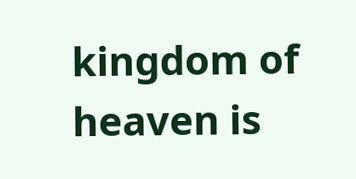kingdom of heaven is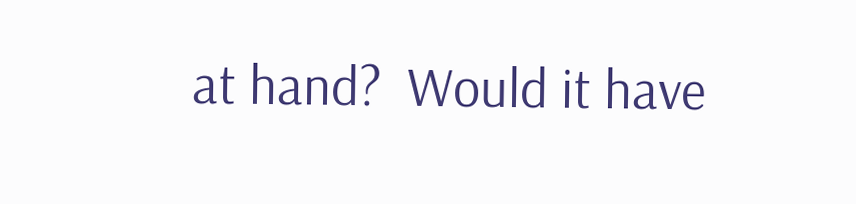at hand?  Would it have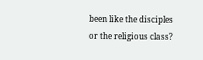been like the disciples or the religious class?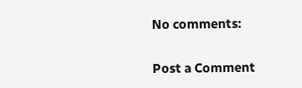No comments:

Post a Comment